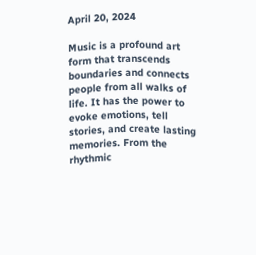April 20, 2024

Music is a profound art form that transcends boundaries and connects people from all walks of life. It has the power to evoke emotions, tell stories, and create lasting memories. From the rhythmic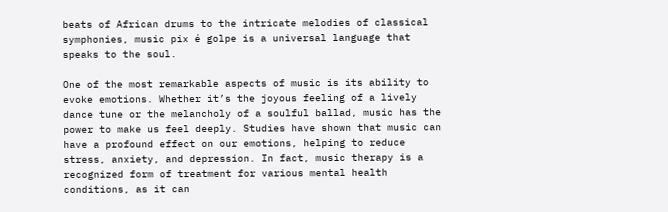beats of African drums to the intricate melodies of classical symphonies, music pix é golpe is a universal language that speaks to the soul.

One of the most remarkable aspects of music is its ability to evoke emotions. Whether it’s the joyous feeling of a lively dance tune or the melancholy of a soulful ballad, music has the power to make us feel deeply. Studies have shown that music can have a profound effect on our emotions, helping to reduce stress, anxiety, and depression. In fact, music therapy is a recognized form of treatment for various mental health conditions, as it can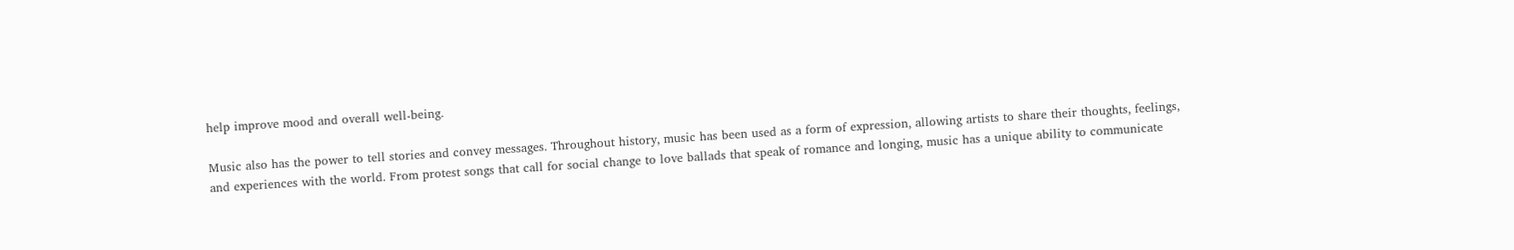help improve mood and overall well-being.

Music also has the power to tell stories and convey messages. Throughout history, music has been used as a form of expression, allowing artists to share their thoughts, feelings, and experiences with the world. From protest songs that call for social change to love ballads that speak of romance and longing, music has a unique ability to communicate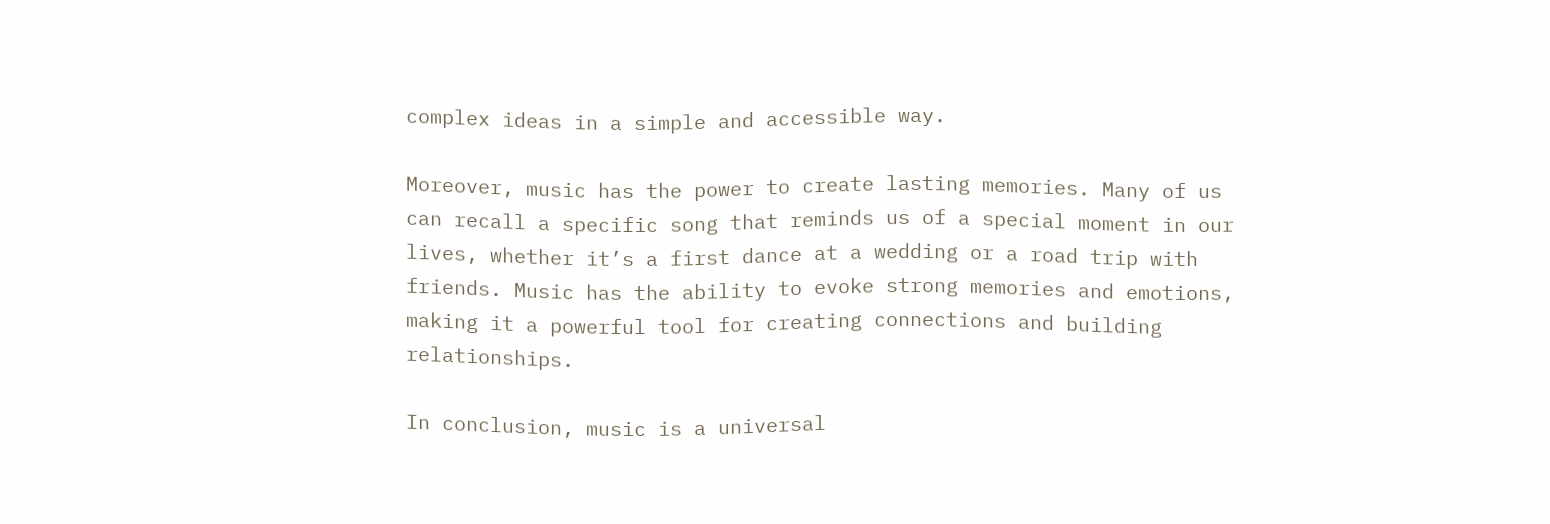complex ideas in a simple and accessible way.

Moreover, music has the power to create lasting memories. Many of us can recall a specific song that reminds us of a special moment in our lives, whether it’s a first dance at a wedding or a road trip with friends. Music has the ability to evoke strong memories and emotions, making it a powerful tool for creating connections and building relationships.

In conclusion, music is a universal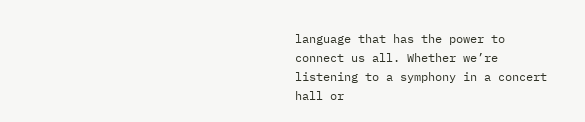language that has the power to connect us all. Whether we’re listening to a symphony in a concert hall or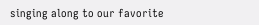singing along to our favorite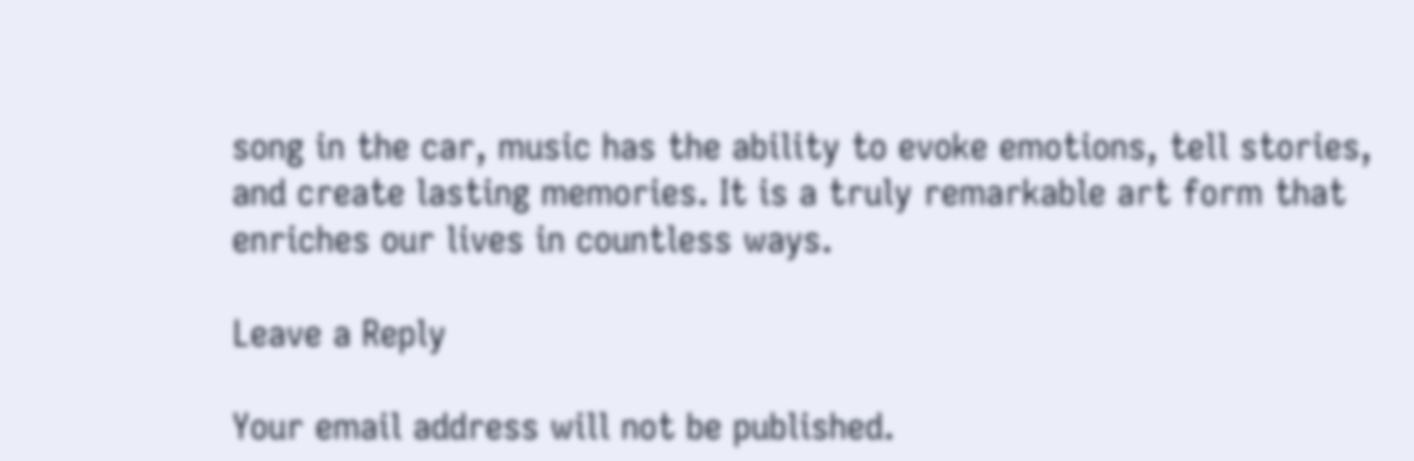song in the car, music has the ability to evoke emotions, tell stories, and create lasting memories. It is a truly remarkable art form that enriches our lives in countless ways.

Leave a Reply

Your email address will not be published.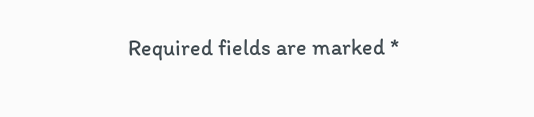Required fields are marked *